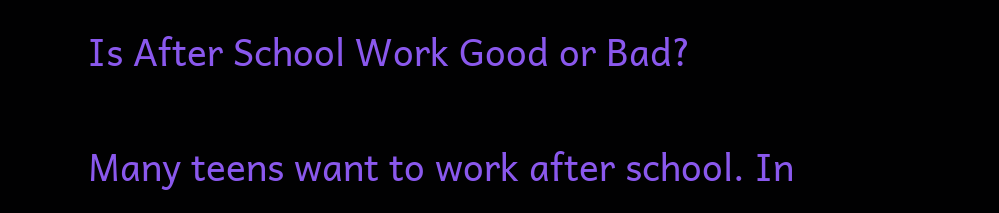Is After School Work Good or Bad?

Many teens want to work after school. In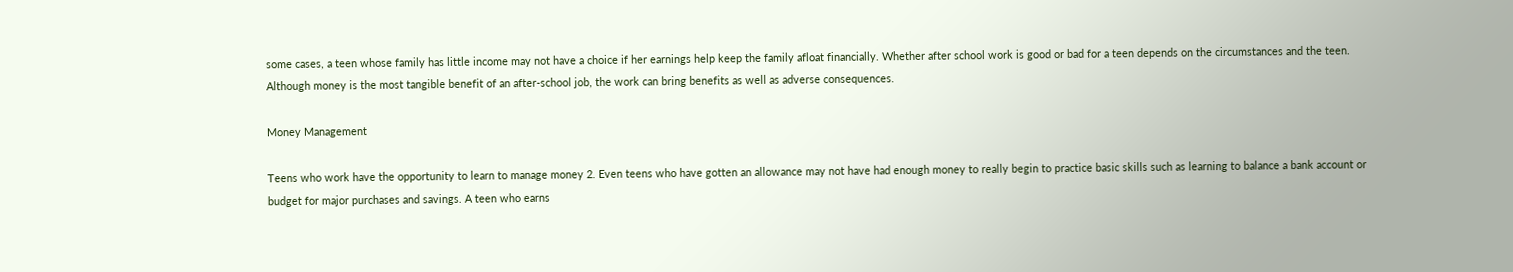some cases, a teen whose family has little income may not have a choice if her earnings help keep the family afloat financially. Whether after school work is good or bad for a teen depends on the circumstances and the teen. Although money is the most tangible benefit of an after-school job, the work can bring benefits as well as adverse consequences.

Money Management

Teens who work have the opportunity to learn to manage money 2. Even teens who have gotten an allowance may not have had enough money to really begin to practice basic skills such as learning to balance a bank account or budget for major purchases and savings. A teen who earns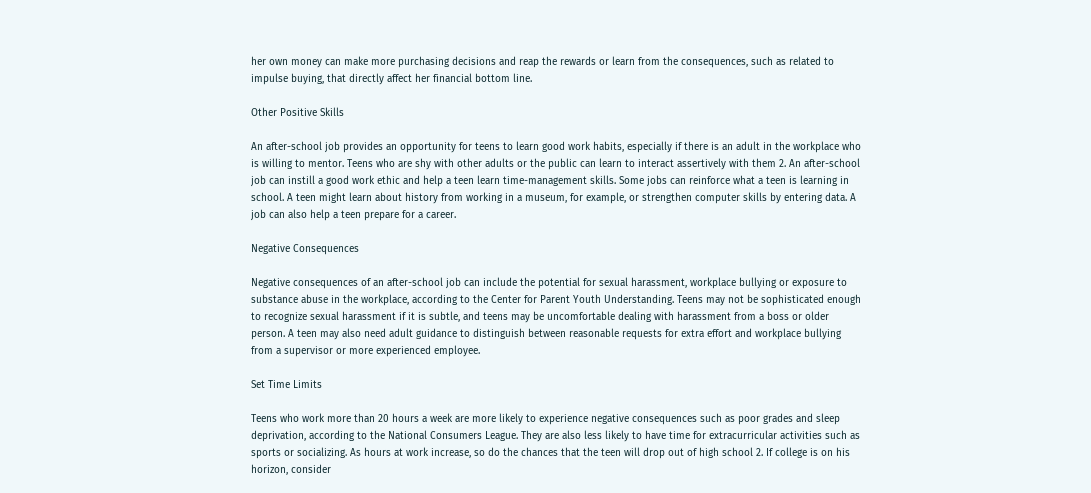her own money can make more purchasing decisions and reap the rewards or learn from the consequences, such as related to impulse buying, that directly affect her financial bottom line.

Other Positive Skills

An after-school job provides an opportunity for teens to learn good work habits, especially if there is an adult in the workplace who is willing to mentor. Teens who are shy with other adults or the public can learn to interact assertively with them 2. An after-school job can instill a good work ethic and help a teen learn time-management skills. Some jobs can reinforce what a teen is learning in school. A teen might learn about history from working in a museum, for example, or strengthen computer skills by entering data. A job can also help a teen prepare for a career.

Negative Consequences

Negative consequences of an after-school job can include the potential for sexual harassment, workplace bullying or exposure to substance abuse in the workplace, according to the Center for Parent Youth Understanding. Teens may not be sophisticated enough to recognize sexual harassment if it is subtle, and teens may be uncomfortable dealing with harassment from a boss or older person. A teen may also need adult guidance to distinguish between reasonable requests for extra effort and workplace bullying from a supervisor or more experienced employee.

Set Time Limits

Teens who work more than 20 hours a week are more likely to experience negative consequences such as poor grades and sleep deprivation, according to the National Consumers League. They are also less likely to have time for extracurricular activities such as sports or socializing. As hours at work increase, so do the chances that the teen will drop out of high school 2. If college is on his horizon, consider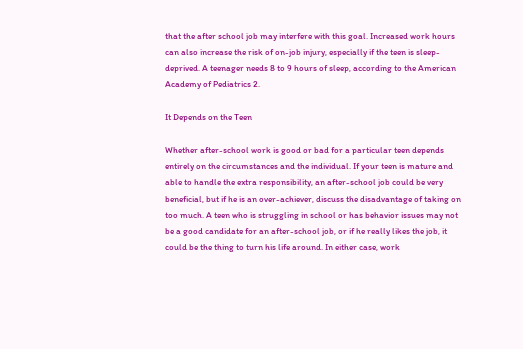that the after school job may interfere with this goal. Increased work hours can also increase the risk of on-job injury, especially if the teen is sleep-deprived. A teenager needs 8 to 9 hours of sleep, according to the American Academy of Pediatrics 2.

It Depends on the Teen

Whether after-school work is good or bad for a particular teen depends entirely on the circumstances and the individual. If your teen is mature and able to handle the extra responsibility, an after-school job could be very beneficial, but if he is an over-achiever, discuss the disadvantage of taking on too much. A teen who is struggling in school or has behavior issues may not be a good candidate for an after-school job, or if he really likes the job, it could be the thing to turn his life around. In either case, work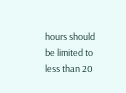hours should be limited to less than 20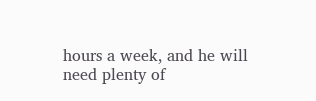hours a week, and he will need plenty of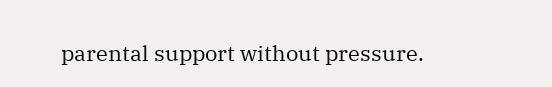parental support without pressure.